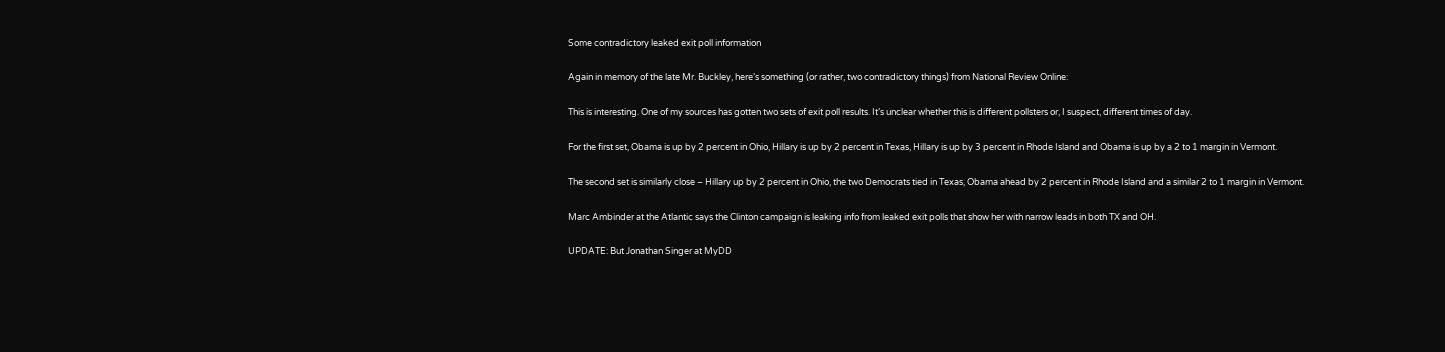Some contradictory leaked exit poll information

Again in memory of the late Mr. Buckley, here’s something (or rather, two contradictory things) from National Review Online:

This is interesting. One of my sources has gotten two sets of exit poll results. It’s unclear whether this is different pollsters or, I suspect, different times of day.

For the first set, Obama is up by 2 percent in Ohio, Hillary is up by 2 percent in Texas, Hillary is up by 3 percent in Rhode Island and Obama is up by a 2 to 1 margin in Vermont.

The second set is similarly close – Hillary up by 2 percent in Ohio, the two Democrats tied in Texas, Obama ahead by 2 percent in Rhode Island and a similar 2 to 1 margin in Vermont.

Marc Ambinder at the Atlantic says the Clinton campaign is leaking info from leaked exit polls that show her with narrow leads in both TX and OH.

UPDATE: But Jonathan Singer at MyDD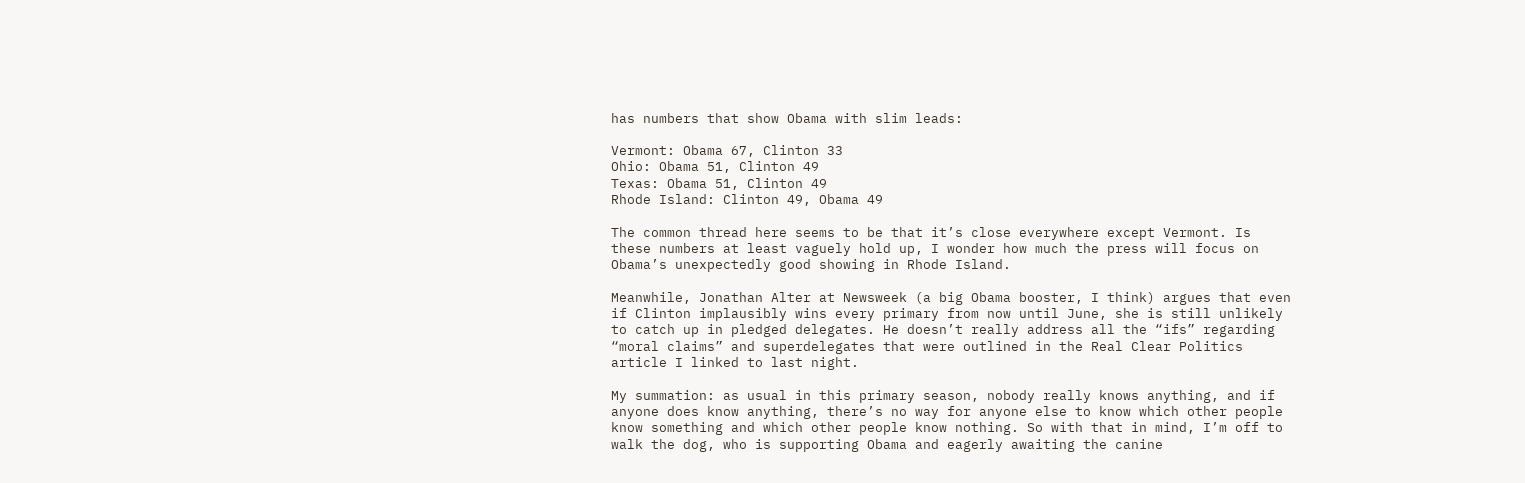has numbers that show Obama with slim leads:

Vermont: Obama 67, Clinton 33
Ohio: Obama 51, Clinton 49
Texas: Obama 51, Clinton 49
Rhode Island: Clinton 49, Obama 49

The common thread here seems to be that it’s close everywhere except Vermont. Is these numbers at least vaguely hold up, I wonder how much the press will focus on Obama’s unexpectedly good showing in Rhode Island.

Meanwhile, Jonathan Alter at Newsweek (a big Obama booster, I think) argues that even if Clinton implausibly wins every primary from now until June, she is still unlikely to catch up in pledged delegates. He doesn’t really address all the “ifs” regarding “moral claims” and superdelegates that were outlined in the Real Clear Politics article I linked to last night.

My summation: as usual in this primary season, nobody really knows anything, and if anyone does know anything, there’s no way for anyone else to know which other people know something and which other people know nothing. So with that in mind, I’m off to walk the dog, who is supporting Obama and eagerly awaiting the canine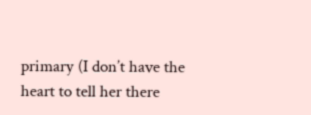primary (I don’t have the heart to tell her there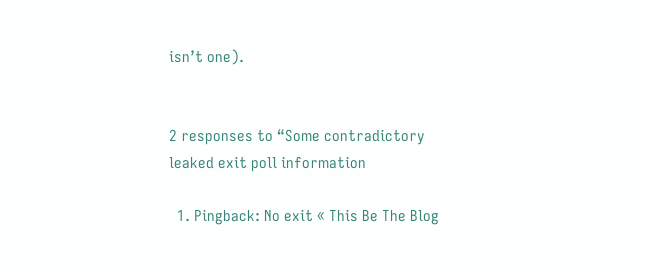isn’t one).


2 responses to “Some contradictory leaked exit poll information

  1. Pingback: No exit « This Be The Blog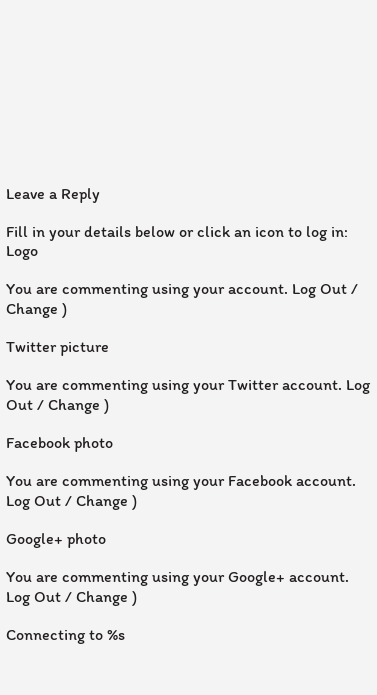Leave a Reply

Fill in your details below or click an icon to log in: Logo

You are commenting using your account. Log Out / Change )

Twitter picture

You are commenting using your Twitter account. Log Out / Change )

Facebook photo

You are commenting using your Facebook account. Log Out / Change )

Google+ photo

You are commenting using your Google+ account. Log Out / Change )

Connecting to %s